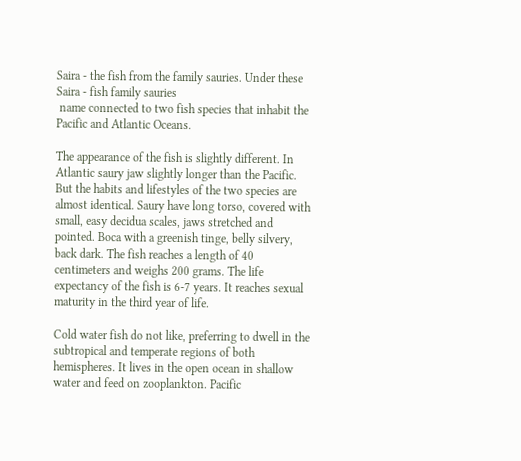Saira - the fish from the family sauries. Under these  Saira - fish family sauries
 name connected to two fish species that inhabit the Pacific and Atlantic Oceans.

The appearance of the fish is slightly different. In Atlantic saury jaw slightly longer than the Pacific. But the habits and lifestyles of the two species are almost identical. Saury have long torso, covered with small, easy decidua scales, jaws stretched and pointed. Boca with a greenish tinge, belly silvery, back dark. The fish reaches a length of 40 centimeters and weighs 200 grams. The life expectancy of the fish is 6-7 years. It reaches sexual maturity in the third year of life.

Cold water fish do not like, preferring to dwell in the subtropical and temperate regions of both hemispheres. It lives in the open ocean in shallow water and feed on zooplankton. Pacific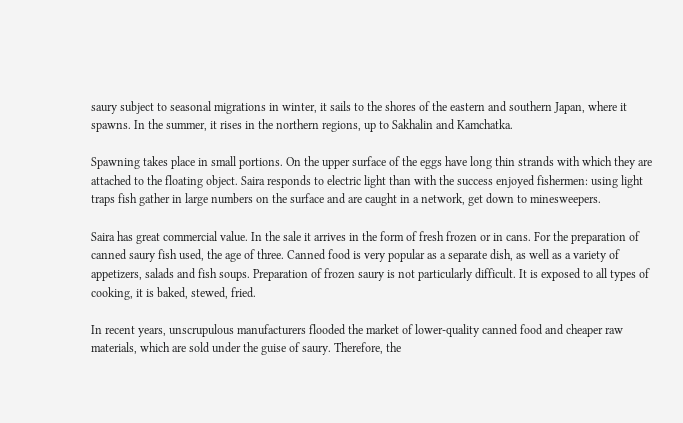saury subject to seasonal migrations in winter, it sails to the shores of the eastern and southern Japan, where it spawns. In the summer, it rises in the northern regions, up to Sakhalin and Kamchatka.

Spawning takes place in small portions. On the upper surface of the eggs have long thin strands with which they are attached to the floating object. Saira responds to electric light than with the success enjoyed fishermen: using light traps fish gather in large numbers on the surface and are caught in a network, get down to minesweepers.

Saira has great commercial value. In the sale it arrives in the form of fresh frozen or in cans. For the preparation of canned saury fish used, the age of three. Canned food is very popular as a separate dish, as well as a variety of appetizers, salads and fish soups. Preparation of frozen saury is not particularly difficult. It is exposed to all types of cooking, it is baked, stewed, fried.

In recent years, unscrupulous manufacturers flooded the market of lower-quality canned food and cheaper raw materials, which are sold under the guise of saury. Therefore, the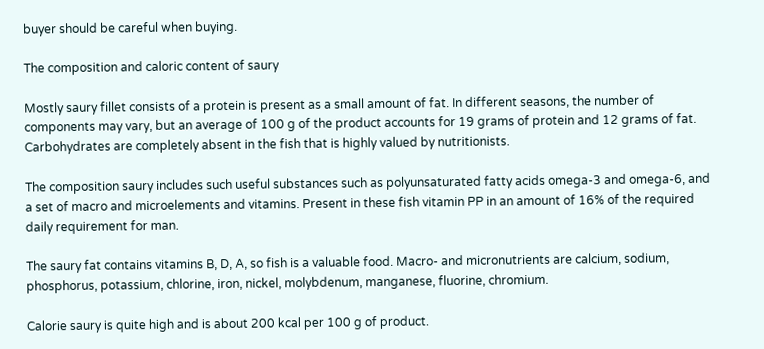buyer should be careful when buying.

The composition and caloric content of saury

Mostly saury fillet consists of a protein is present as a small amount of fat. In different seasons, the number of components may vary, but an average of 100 g of the product accounts for 19 grams of protein and 12 grams of fat. Carbohydrates are completely absent in the fish that is highly valued by nutritionists.

The composition saury includes such useful substances such as polyunsaturated fatty acids omega-3 and omega-6, and a set of macro and microelements and vitamins. Present in these fish vitamin PP in an amount of 16% of the required daily requirement for man.

The saury fat contains vitamins B, D, A, so fish is a valuable food. Macro- and micronutrients are calcium, sodium, phosphorus, potassium, chlorine, iron, nickel, molybdenum, manganese, fluorine, chromium.

Calorie saury is quite high and is about 200 kcal per 100 g of product.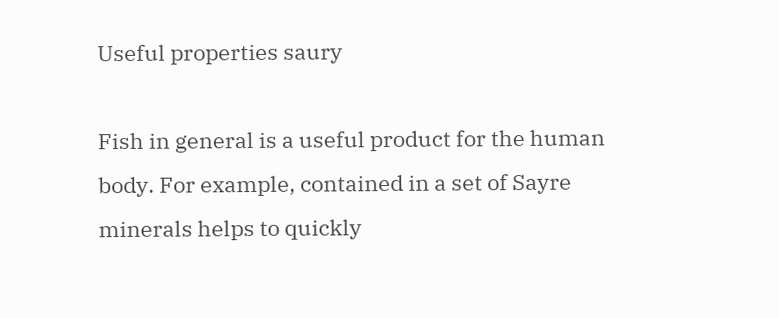Useful properties saury

Fish in general is a useful product for the human body. For example, contained in a set of Sayre minerals helps to quickly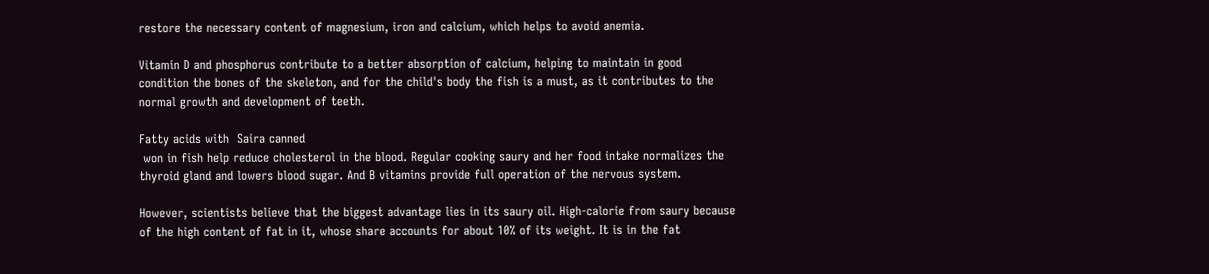restore the necessary content of magnesium, iron and calcium, which helps to avoid anemia.

Vitamin D and phosphorus contribute to a better absorption of calcium, helping to maintain in good condition the bones of the skeleton, and for the child's body the fish is a must, as it contributes to the normal growth and development of teeth.

Fatty acids with  Saira canned
 won in fish help reduce cholesterol in the blood. Regular cooking saury and her food intake normalizes the thyroid gland and lowers blood sugar. And B vitamins provide full operation of the nervous system.

However, scientists believe that the biggest advantage lies in its saury oil. High-calorie from saury because of the high content of fat in it, whose share accounts for about 10% of its weight. It is in the fat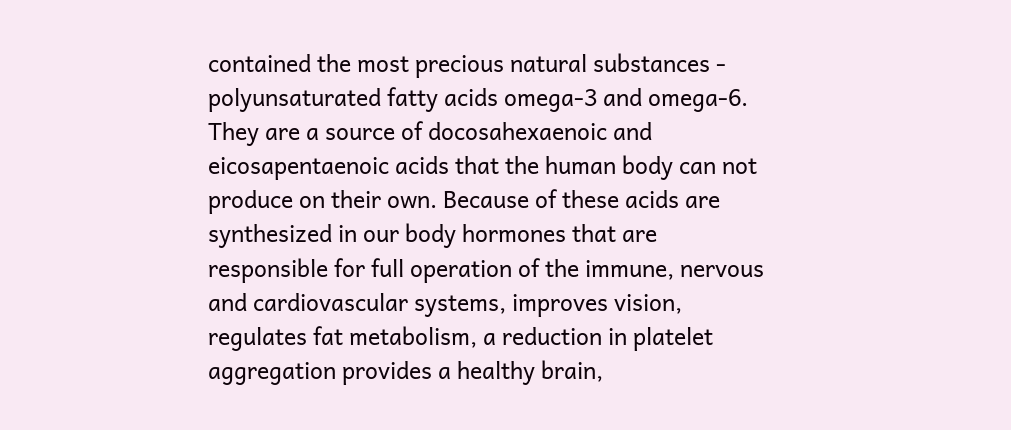contained the most precious natural substances - polyunsaturated fatty acids omega-3 and omega-6. They are a source of docosahexaenoic and eicosapentaenoic acids that the human body can not produce on their own. Because of these acids are synthesized in our body hormones that are responsible for full operation of the immune, nervous and cardiovascular systems, improves vision, regulates fat metabolism, a reduction in platelet aggregation provides a healthy brain,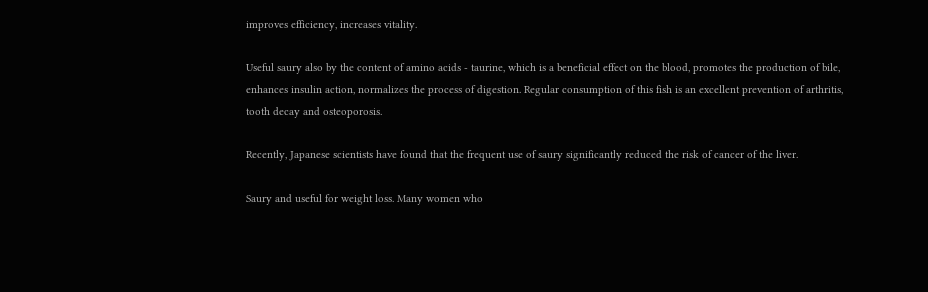improves efficiency, increases vitality.

Useful saury also by the content of amino acids - taurine, which is a beneficial effect on the blood, promotes the production of bile, enhances insulin action, normalizes the process of digestion. Regular consumption of this fish is an excellent prevention of arthritis, tooth decay and osteoporosis.

Recently, Japanese scientists have found that the frequent use of saury significantly reduced the risk of cancer of the liver.

Saury and useful for weight loss. Many women who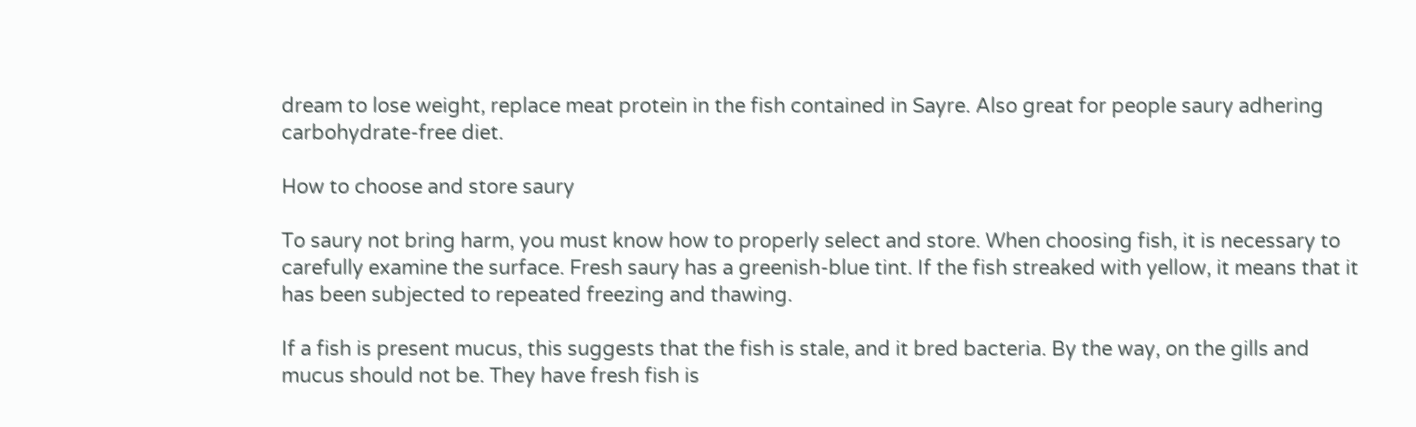dream to lose weight, replace meat protein in the fish contained in Sayre. Also great for people saury adhering carbohydrate-free diet.

How to choose and store saury

To saury not bring harm, you must know how to properly select and store. When choosing fish, it is necessary to carefully examine the surface. Fresh saury has a greenish-blue tint. If the fish streaked with yellow, it means that it has been subjected to repeated freezing and thawing.

If a fish is present mucus, this suggests that the fish is stale, and it bred bacteria. By the way, on the gills and mucus should not be. They have fresh fish is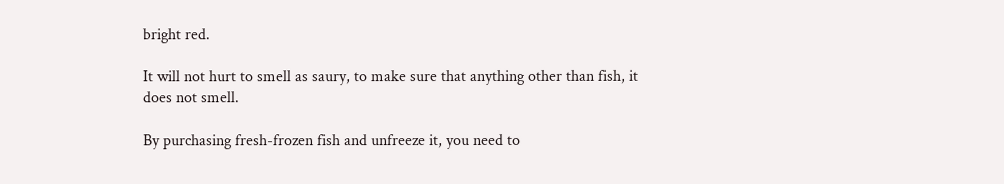bright red.

It will not hurt to smell as saury, to make sure that anything other than fish, it does not smell.

By purchasing fresh-frozen fish and unfreeze it, you need to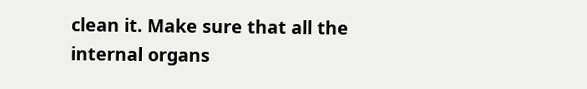clean it. Make sure that all the internal organs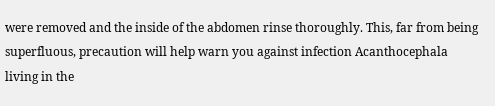were removed and the inside of the abdomen rinse thoroughly. This, far from being superfluous, precaution will help warn you against infection Acanthocephala living in the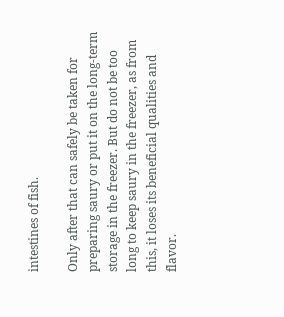intestines of fish.

Only after that can safely be taken for preparing saury or put it on the long-term storage in the freezer. But do not be too long to keep saury in the freezer, as from this, it loses its beneficial qualities and flavor.